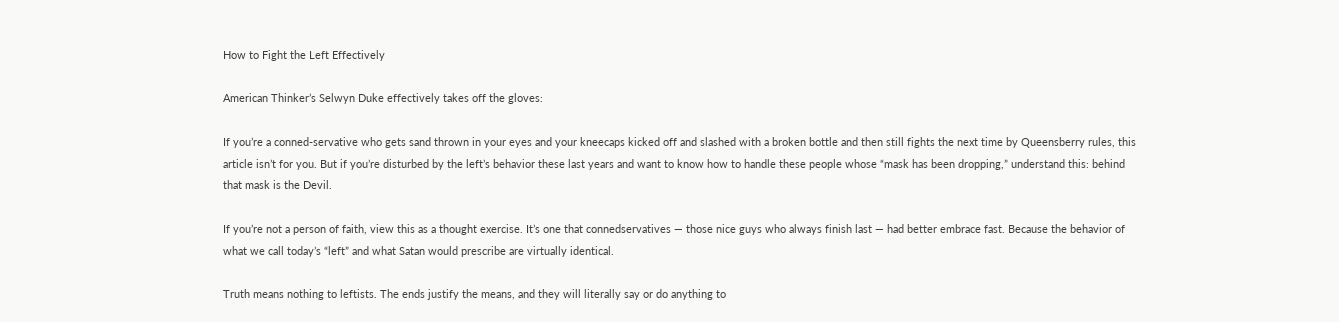How to Fight the Left Effectively

American Thinker’s Selwyn Duke effectively takes off the gloves:

If you’re a conned-servative who gets sand thrown in your eyes and your kneecaps kicked off and slashed with a broken bottle and then still fights the next time by Queensberry rules, this article isn’t for you. But if you’re disturbed by the left’s behavior these last years and want to know how to handle these people whose “mask has been dropping,” understand this: behind that mask is the Devil.

If you’re not a person of faith, view this as a thought exercise. It’s one that connedservatives — those nice guys who always finish last — had better embrace fast. Because the behavior of what we call today’s “left” and what Satan would prescribe are virtually identical.

Truth means nothing to leftists. The ends justify the means, and they will literally say or do anything to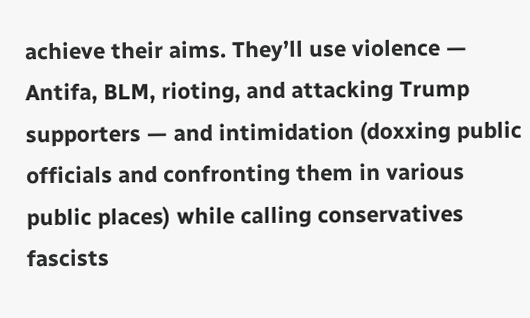achieve their aims. They’ll use violence — Antifa, BLM, rioting, and attacking Trump supporters — and intimidation (doxxing public officials and confronting them in various public places) while calling conservatives fascists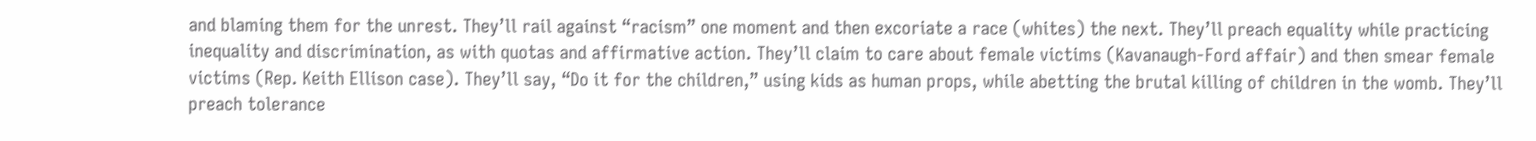and blaming them for the unrest. They’ll rail against “racism” one moment and then excoriate a race (whites) the next. They’ll preach equality while practicing inequality and discrimination, as with quotas and affirmative action. They’ll claim to care about female victims (Kavanaugh-Ford affair) and then smear female victims (Rep. Keith Ellison case). They’ll say, “Do it for the children,” using kids as human props, while abetting the brutal killing of children in the womb. They’ll preach tolerance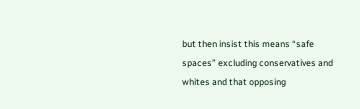but then insist this means “safe spaces” excluding conservatives and whites and that opposing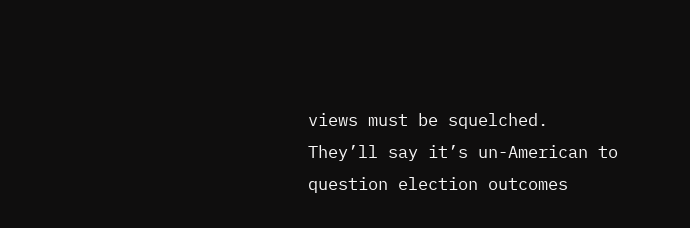views must be squelched. They’ll say it’s un-American to question election outcomes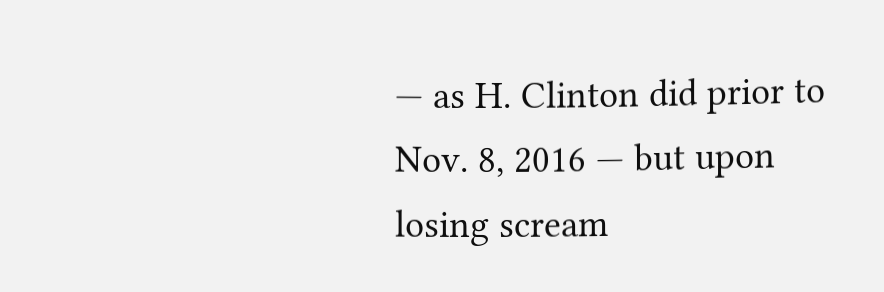— as H. Clinton did prior to Nov. 8, 2016 — but upon losing scream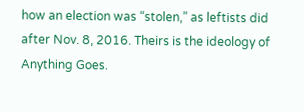how an election was “stolen,” as leftists did after Nov. 8, 2016. Theirs is the ideology of Anything Goes.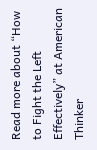Read more about “How to Fight the Left Effectively” at American Thinker